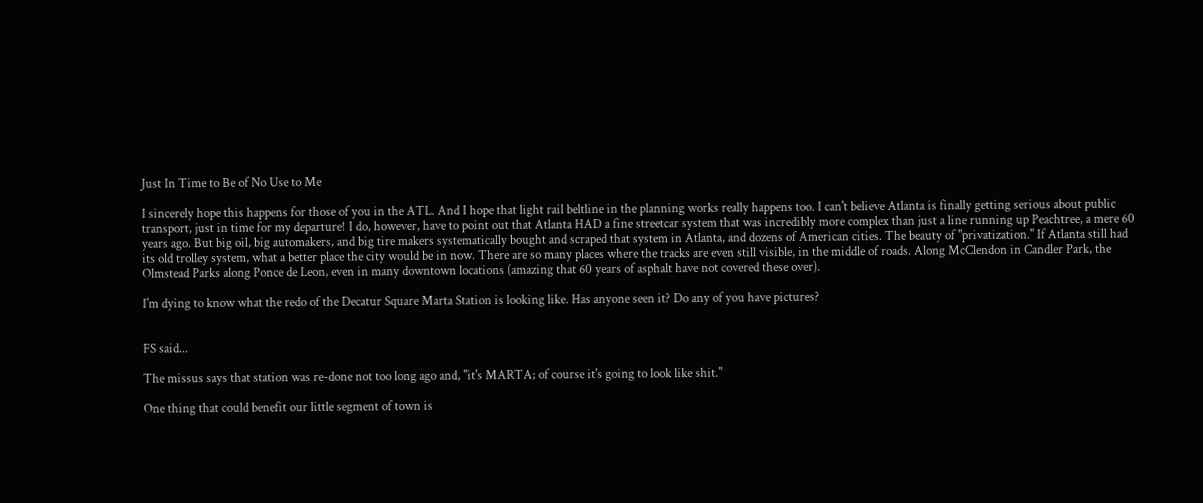Just In Time to Be of No Use to Me

I sincerely hope this happens for those of you in the ATL. And I hope that light rail beltline in the planning works really happens too. I can't believe Atlanta is finally getting serious about public transport, just in time for my departure! I do, however, have to point out that Atlanta HAD a fine streetcar system that was incredibly more complex than just a line running up Peachtree, a mere 60 years ago. But big oil, big automakers, and big tire makers systematically bought and scraped that system in Atlanta, and dozens of American cities. The beauty of "privatization." If Atlanta still had its old trolley system, what a better place the city would be in now. There are so many places where the tracks are even still visible, in the middle of roads. Along McClendon in Candler Park, the Olmstead Parks along Ponce de Leon, even in many downtown locations (amazing that 60 years of asphalt have not covered these over).

I'm dying to know what the redo of the Decatur Square Marta Station is looking like. Has anyone seen it? Do any of you have pictures?


FS said...

The missus says that station was re-done not too long ago and, "it's MARTA; of course it's going to look like shit."

One thing that could benefit our little segment of town is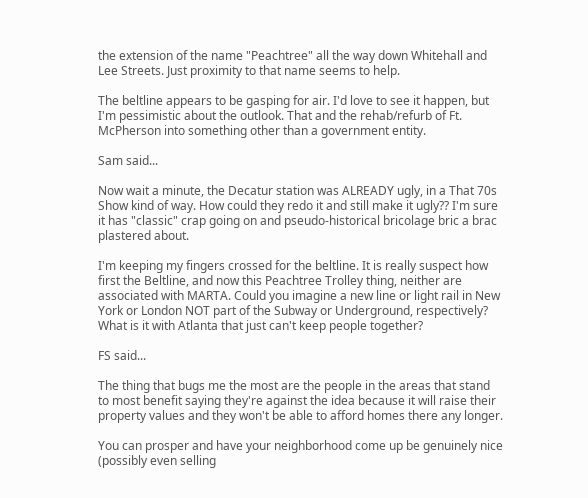the extension of the name "Peachtree" all the way down Whitehall and Lee Streets. Just proximity to that name seems to help.

The beltline appears to be gasping for air. I'd love to see it happen, but I'm pessimistic about the outlook. That and the rehab/refurb of Ft. McPherson into something other than a government entity.

Sam said...

Now wait a minute, the Decatur station was ALREADY ugly, in a That 70s Show kind of way. How could they redo it and still make it ugly?? I'm sure it has "classic" crap going on and pseudo-historical bricolage bric a brac plastered about.

I'm keeping my fingers crossed for the beltline. It is really suspect how first the Beltline, and now this Peachtree Trolley thing, neither are associated with MARTA. Could you imagine a new line or light rail in New York or London NOT part of the Subway or Underground, respectively? What is it with Atlanta that just can't keep people together?

FS said...

The thing that bugs me the most are the people in the areas that stand to most benefit saying they're against the idea because it will raise their property values and they won't be able to afford homes there any longer.

You can prosper and have your neighborhood come up be genuinely nice (possibly even selling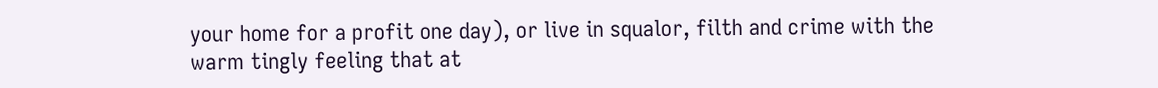your home for a profit one day), or live in squalor, filth and crime with the warm tingly feeling that at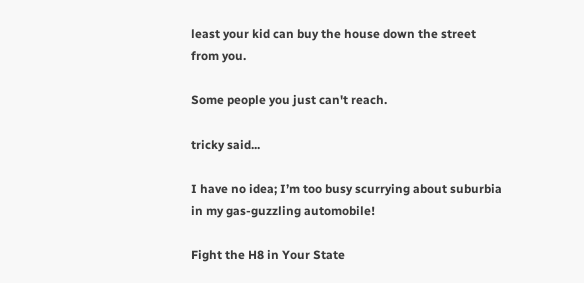least your kid can buy the house down the street from you.

Some people you just can't reach.

tricky said...

I have no idea; I’m too busy scurrying about suburbia in my gas-guzzling automobile!

Fight the H8 in Your State